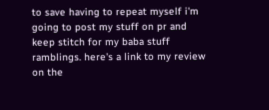to save having to repeat myself i'm going to post my stuff on pr and keep stitch for my baba stuff ramblings. here's a link to my review on the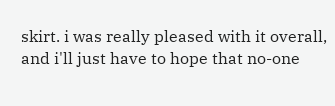skirt. i was really pleased with it overall, and i'll just have to hope that no-one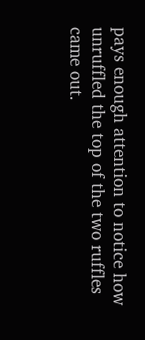pays enough attention to notice how unruffled the top of the two ruffles came out.